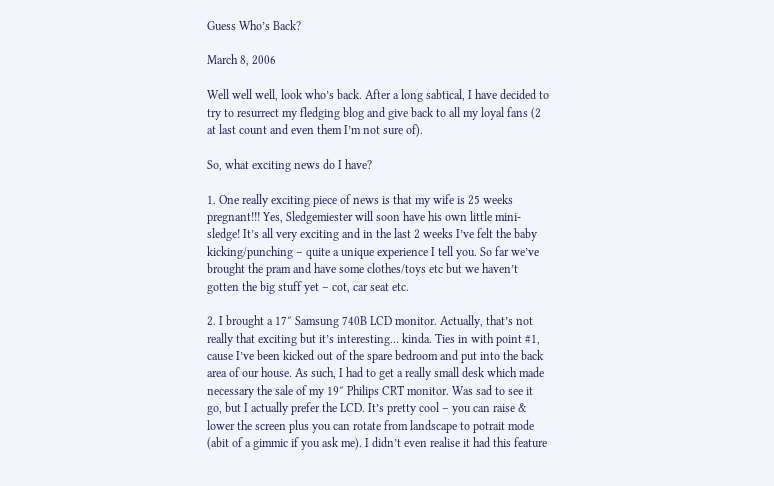Guess Who’s Back?

March 8, 2006

Well well well, look who’s back. After a long sabtical, I have decided to try to resurrect my fledging blog and give back to all my loyal fans (2 at last count and even them I’m not sure of).

So, what exciting news do I have?

1. One really exciting piece of news is that my wife is 25 weeks pregnant!!! Yes, Sledgemiester will soon have his own little mini-sledge! It’s all very exciting and in the last 2 weeks I’ve felt the baby kicking/punching – quite a unique experience I tell you. So far we’ve brought the pram and have some clothes/toys etc but we haven’t gotten the big stuff yet – cot, car seat etc.

2. I brought a 17″ Samsung 740B LCD monitor. Actually, that’s not really that exciting but it’s interesting… kinda. Ties in with point #1, cause I’ve been kicked out of the spare bedroom and put into the back area of our house. As such, I had to get a really small desk which made necessary the sale of my 19″ Philips CRT monitor. Was sad to see it go, but I actually prefer the LCD. It’s pretty cool – you can raise & lower the screen plus you can rotate from landscape to potrait mode (abit of a gimmic if you ask me). I didn’t even realise it had this feature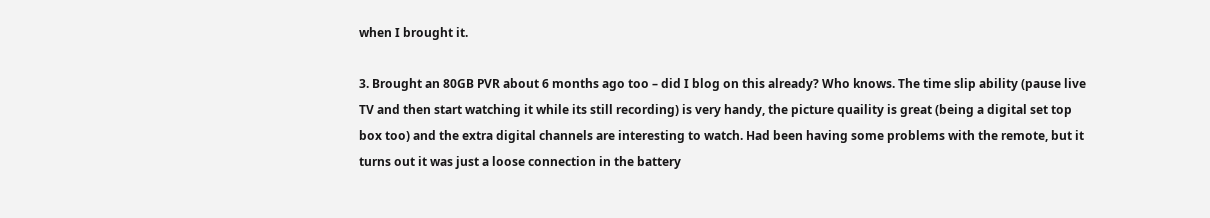when I brought it.

3. Brought an 80GB PVR about 6 months ago too – did I blog on this already? Who knows. The time slip ability (pause live TV and then start watching it while its still recording) is very handy, the picture quaility is great (being a digital set top box too) and the extra digital channels are interesting to watch. Had been having some problems with the remote, but it turns out it was just a loose connection in the battery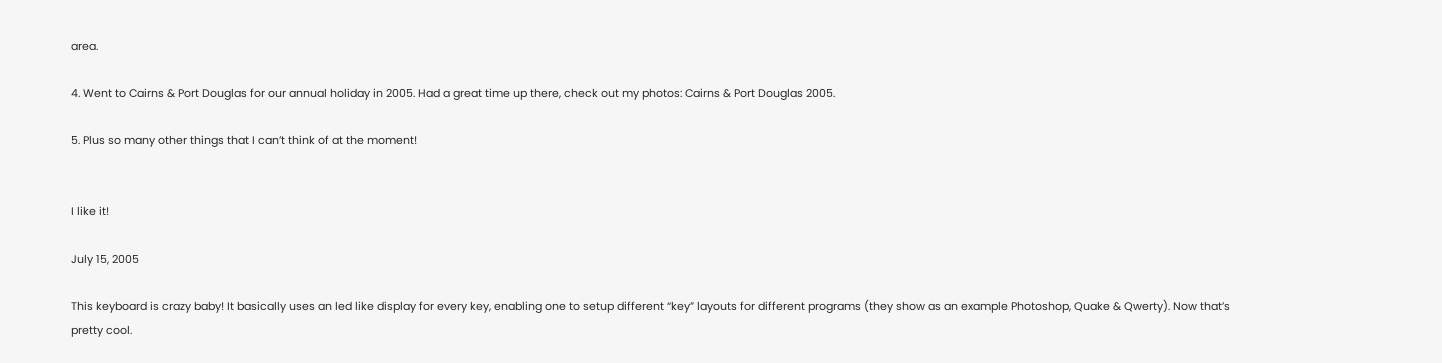area.

4. Went to Cairns & Port Douglas for our annual holiday in 2005. Had a great time up there, check out my photos: Cairns & Port Douglas 2005.

5. Plus so many other things that I can’t think of at the moment!


I like it!

July 15, 2005

This keyboard is crazy baby! It basically uses an led like display for every key, enabling one to setup different “key” layouts for different programs (they show as an example Photoshop, Quake & Qwerty). Now that’s pretty cool.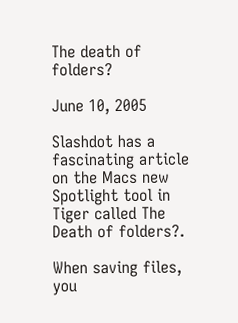The death of folders?

June 10, 2005

Slashdot has a fascinating article on the Macs new Spotlight tool in Tiger called The Death of folders?.

When saving files, you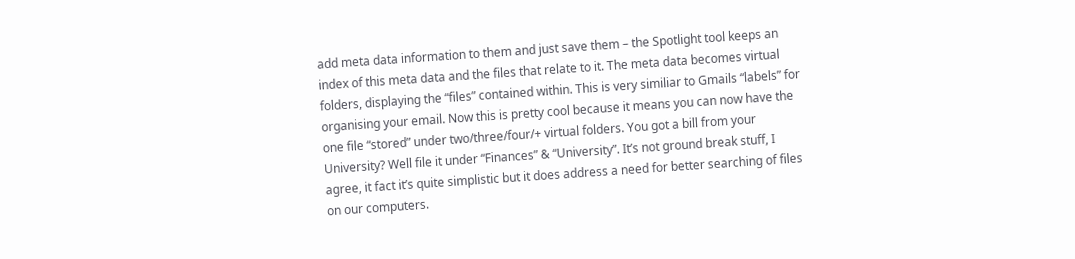add meta data information to them and just save them – the Spotlight tool keeps an index of this meta data and the files that relate to it. The meta data becomes virtual folders, displaying the “files” contained within. This is very similiar to Gmails “labels” for organising your email. Now this is pretty cool because it means you can now have the one file “stored” under two/three/four/+ virtual folders. You got a bill from your University? Well file it under “Finances” & “University”. It’s not ground break stuff, I agree, it fact it’s quite simplistic but it does address a need for better searching of files on our computers.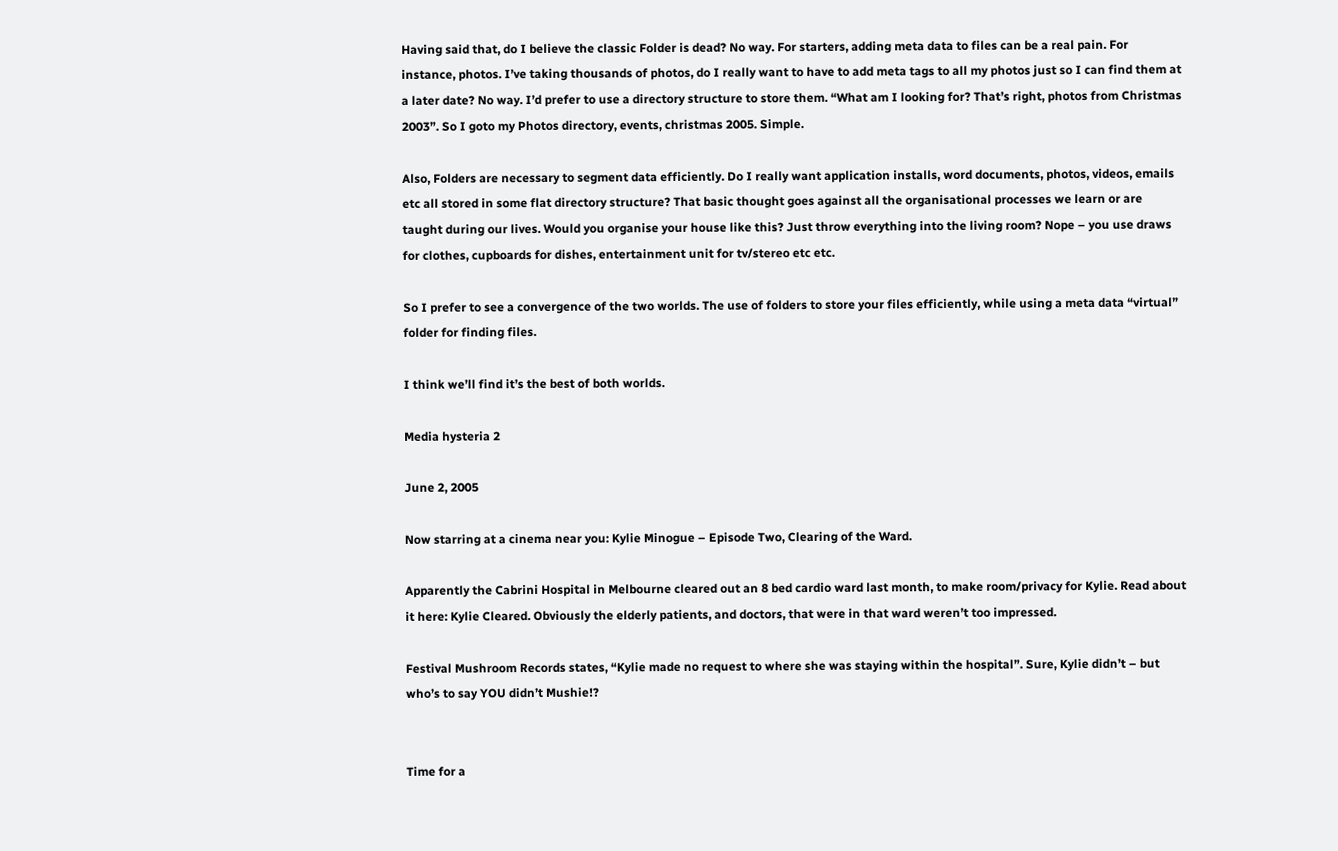Having said that, do I believe the classic Folder is dead? No way. For starters, adding meta data to files can be a real pain. For instance, photos. I’ve taking thousands of photos, do I really want to have to add meta tags to all my photos just so I can find them at a later date? No way. I’d prefer to use a directory structure to store them. “What am I looking for? That’s right, photos from Christmas 2003”. So I goto my Photos directory, events, christmas 2005. Simple.

Also, Folders are necessary to segment data efficiently. Do I really want application installs, word documents, photos, videos, emails etc all stored in some flat directory structure? That basic thought goes against all the organisational processes we learn or are taught during our lives. Would you organise your house like this? Just throw everything into the living room? Nope – you use draws for clothes, cupboards for dishes, entertainment unit for tv/stereo etc etc.

So I prefer to see a convergence of the two worlds. The use of folders to store your files efficiently, while using a meta data “virtual” folder for finding files.

I think we’ll find it’s the best of both worlds.

Media hysteria 2

June 2, 2005

Now starring at a cinema near you: Kylie Minogue – Episode Two, Clearing of the Ward.

Apparently the Cabrini Hospital in Melbourne cleared out an 8 bed cardio ward last month, to make room/privacy for Kylie. Read about it here: Kylie Cleared. Obviously the elderly patients, and doctors, that were in that ward weren’t too impressed.

Festival Mushroom Records states, “Kylie made no request to where she was staying within the hospital”. Sure, Kylie didn’t – but who’s to say YOU didn’t Mushie!?


Time for a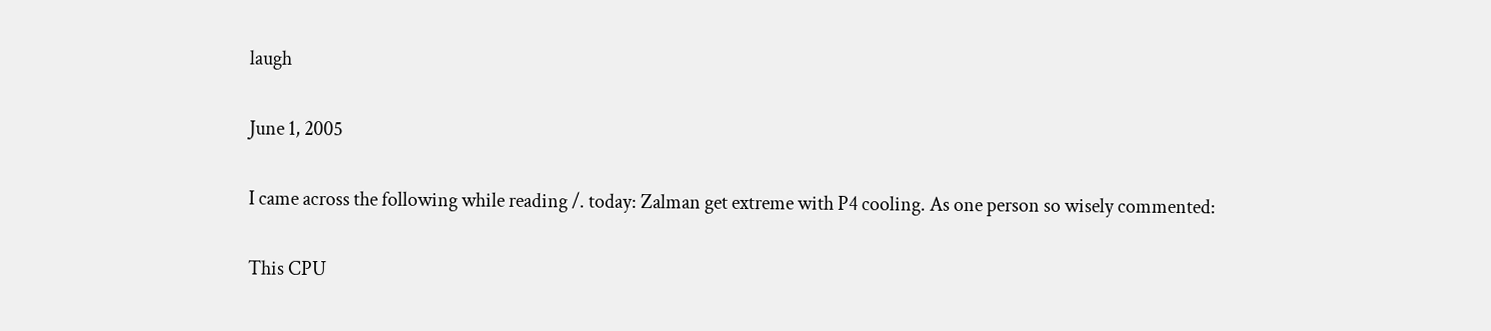laugh

June 1, 2005

I came across the following while reading /. today: Zalman get extreme with P4 cooling. As one person so wisely commented:

This CPU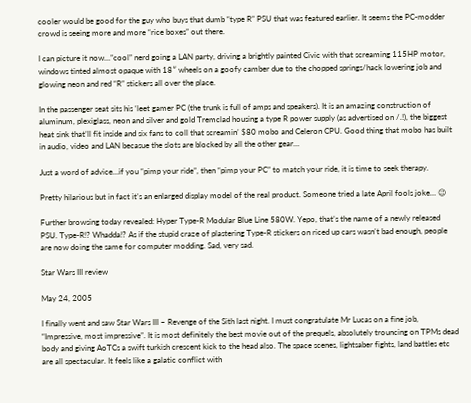cooler would be good for the guy who buys that dumb “type R” PSU that was featured earlier. It seems the PC-modder crowd is seeing more and more “rice boxes” out there.

I can picture it now…”cool” nerd going a LAN party, driving a brightly painted Civic with that screaming 115HP motor, windows tinted almost opaque with 18″ wheels on a goofy camber due to the chopped springs/hack lowering job and glowing neon and red “R” stickers all over the place.

In the passenger seat sits his ‘leet gamer PC (the trunk is full of amps and speakers). It is an amazing construction of aluminum, plexiglass, neon and silver and gold Tremclad housing a type R power supply (as advertised on /.!), the biggest heat sink that’ll fit inside and six fans to coll that screamin’ $80 mobo and Celeron CPU. Good thing that mobo has built in audio, video and LAN becasue the slots are blocked by all the other gear…

Just a word of advice…if you “pimp your ride”, then “pimp your PC” to match your ride, it is time to seek therapy.

Pretty hilarious but in fact it’s an enlarged display model of the real product. Someone tried a late April fools joke… 😉

Further browsing today revealed: Hyper Type-R Modular Blue Line 580W. Yepo, that’s the name of a newly released PSU. Type-R!? Whadda!? As if the stupid craze of plastering Type-R stickers on riced up cars wasn’t bad enough, people are now doing the same for computer modding. Sad, very sad.

Star Wars III review

May 24, 2005

I finally went and saw Star Wars III – Revenge of the Sith last night. I must congratulate Mr Lucas on a fine job, “Impressive, most impressive”. It is most definitely the best movie out of the prequels, absolutely trouncing on TPMs dead body and giving AoTCs a swift turkish crescent kick to the head also. The space scenes, lightsaber fights, land battles etc are all spectacular. It feels like a galatic conflict with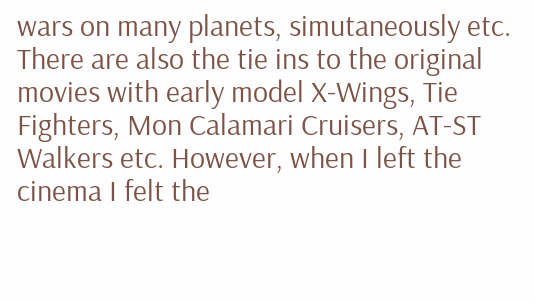wars on many planets, simutaneously etc. There are also the tie ins to the original movies with early model X-Wings, Tie Fighters, Mon Calamari Cruisers, AT-ST Walkers etc. However, when I left the cinema I felt the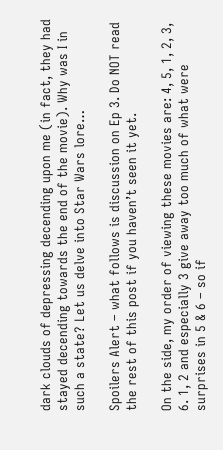dark clouds of depressing decending upon me (in fact, they had stayed decending towards the end of the movie). Why was I in such a state? Let us delve into Star Wars lore…

Spoilers Alert – what follows is discussion on Ep 3. Do NOT read the rest of this post if you haven’t seen it yet.

On the side, my order of viewing these movies are: 4, 5, 1, 2, 3, 6. 1, 2 and especially 3 give away too much of what were surprises in 5 & 6 – so if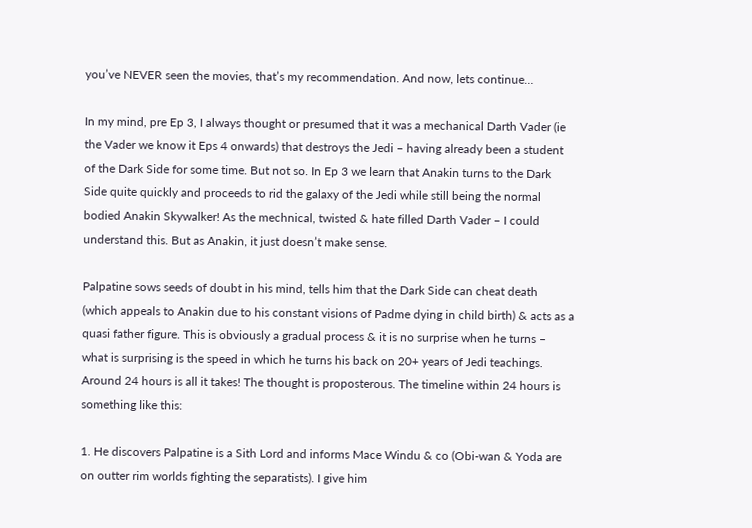you’ve NEVER seen the movies, that’s my recommendation. And now, lets continue…

In my mind, pre Ep 3, I always thought or presumed that it was a mechanical Darth Vader (ie the Vader we know it Eps 4 onwards) that destroys the Jedi – having already been a student of the Dark Side for some time. But not so. In Ep 3 we learn that Anakin turns to the Dark Side quite quickly and proceeds to rid the galaxy of the Jedi while still being the normal bodied Anakin Skywalker! As the mechnical, twisted & hate filled Darth Vader – I could understand this. But as Anakin, it just doesn’t make sense.

Palpatine sows seeds of doubt in his mind, tells him that the Dark Side can cheat death (which appeals to Anakin due to his constant visions of Padme dying in child birth) & acts as a quasi father figure. This is obviously a gradual process & it is no surprise when he turns – what is surprising is the speed in which he turns his back on 20+ years of Jedi teachings. Around 24 hours is all it takes! The thought is proposterous. The timeline within 24 hours is something like this:

1. He discovers Palpatine is a Sith Lord and informs Mace Windu & co (Obi-wan & Yoda are on outter rim worlds fighting the separatists). I give him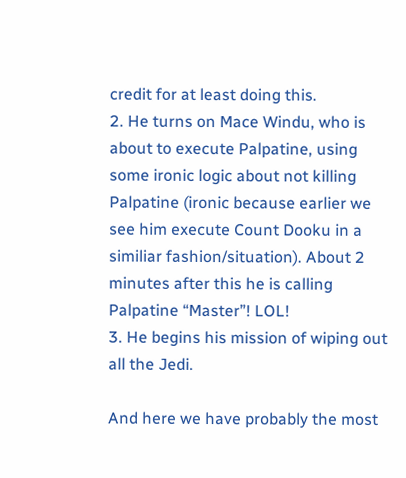credit for at least doing this.
2. He turns on Mace Windu, who is about to execute Palpatine, using some ironic logic about not killing Palpatine (ironic because earlier we see him execute Count Dooku in a similiar fashion/situation). About 2 minutes after this he is calling Palpatine “Master”! LOL!
3. He begins his mission of wiping out all the Jedi.

And here we have probably the most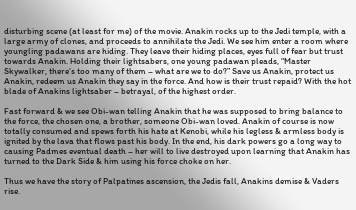disturbing scene (at least for me) of the movie. Anakin rocks up to the Jedi temple, with a large army of clones, and proceeds to annihilate the Jedi. We see him enter a room where youngling padawans are hiding. They leave their hiding places, eyes full of fear but trust towards Anakin. Holding their lightsabers, one young padawan pleads, “Master Skywalker, there’s too many of them – what are we to do?” Save us Anakin, protect us Anakin, redeem us Anakin they say in the force. And how is their trust repaid? With the hot blade of Anakins lightsaber – betrayal, of the highest order.

Fast forward & we see Obi-wan telling Anakin that he was supposed to bring balance to the force, the chosen one, a brother, someone Obi-wan loved. Anakin of course is now totally consumed and spews forth his hate at Kenobi, while his legless & armless body is ignited by the lava that flows past his body. In the end, his dark powers go a long way to causing Padmes eventual death – her will to live destroyed upon learning that Anakin has turned to the Dark Side & him using his force choke on her.

Thus we have the story of Palpatines ascension, the Jedis fall, Anakins demise & Vaders rise.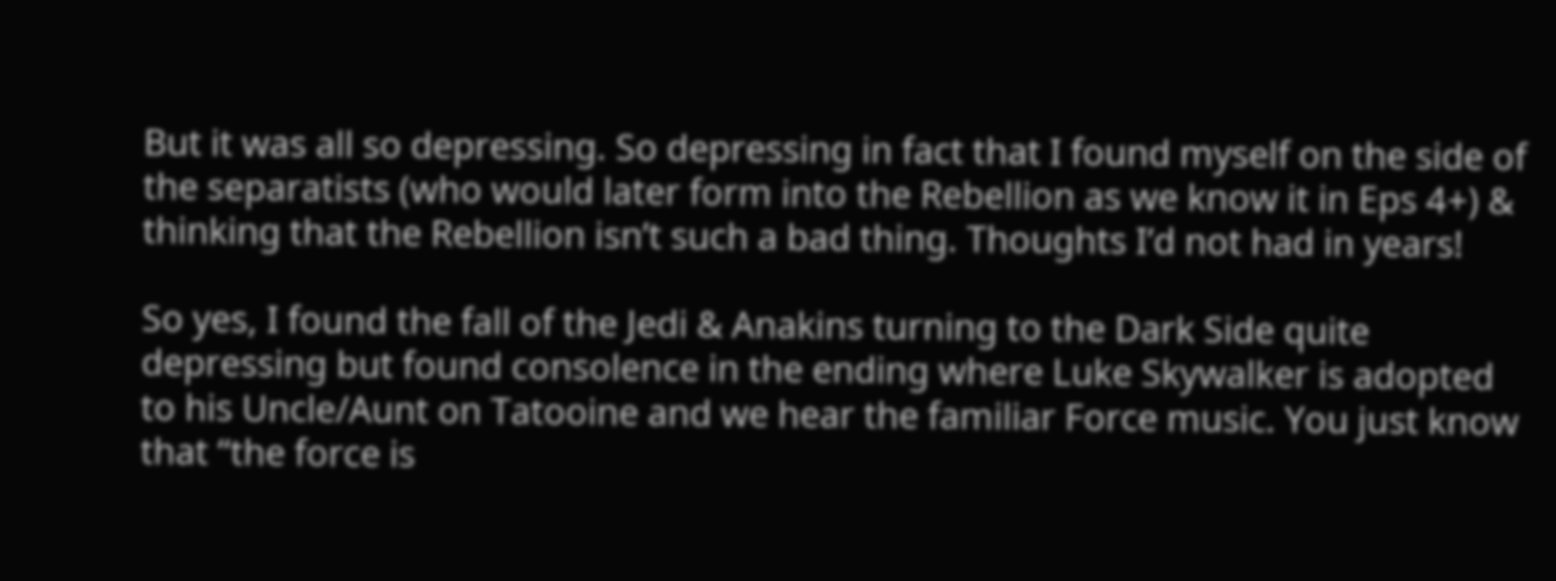But it was all so depressing. So depressing in fact that I found myself on the side of the separatists (who would later form into the Rebellion as we know it in Eps 4+) & thinking that the Rebellion isn’t such a bad thing. Thoughts I’d not had in years!

So yes, I found the fall of the Jedi & Anakins turning to the Dark Side quite depressing but found consolence in the ending where Luke Skywalker is adopted to his Uncle/Aunt on Tatooine and we hear the familiar Force music. You just know that “the force is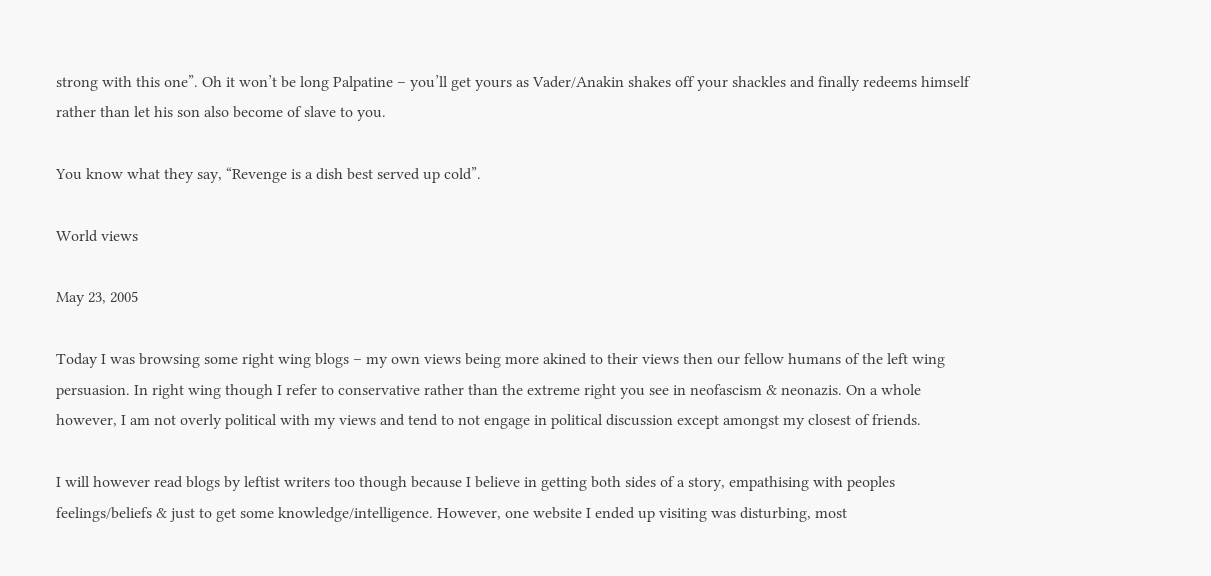strong with this one”. Oh it won’t be long Palpatine – you’ll get yours as Vader/Anakin shakes off your shackles and finally redeems himself rather than let his son also become of slave to you.

You know what they say, “Revenge is a dish best served up cold”.

World views

May 23, 2005

Today I was browsing some right wing blogs – my own views being more akined to their views then our fellow humans of the left wing persuasion. In right wing though I refer to conservative rather than the extreme right you see in neofascism & neonazis. On a whole however, I am not overly political with my views and tend to not engage in political discussion except amongst my closest of friends.

I will however read blogs by leftist writers too though because I believe in getting both sides of a story, empathising with peoples feelings/beliefs & just to get some knowledge/intelligence. However, one website I ended up visiting was disturbing, most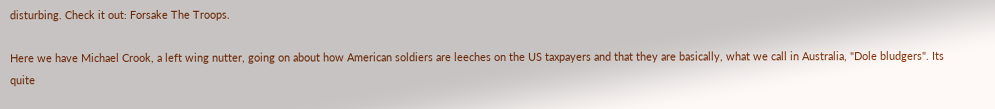disturbing. Check it out: Forsake The Troops.

Here we have Michael Crook, a left wing nutter, going on about how American soldiers are leeches on the US taxpayers and that they are basically, what we call in Australia, "Dole bludgers". Its quite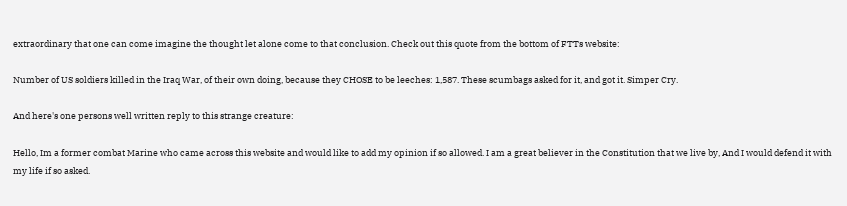extraordinary that one can come imagine the thought let alone come to that conclusion. Check out this quote from the bottom of FTTs website:

Number of US soldiers killed in the Iraq War, of their own doing, because they CHOSE to be leeches: 1,587. These scumbags asked for it, and got it. Simper Cry.

And here's one persons well written reply to this strange creature:

Hello, Im a former combat Marine who came across this website and would like to add my opinion if so allowed. I am a great believer in the Constitution that we live by, And I would defend it with my life if so asked.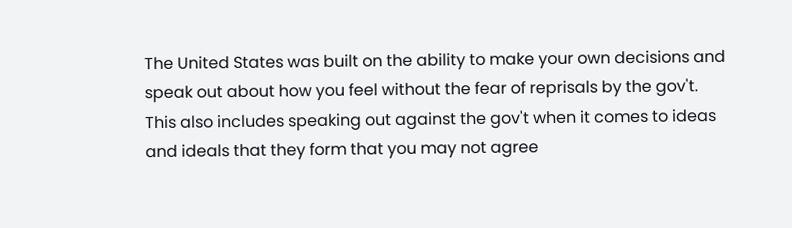The United States was built on the ability to make your own decisions and speak out about how you feel without the fear of reprisals by the gov't. This also includes speaking out against the gov't when it comes to ideas and ideals that they form that you may not agree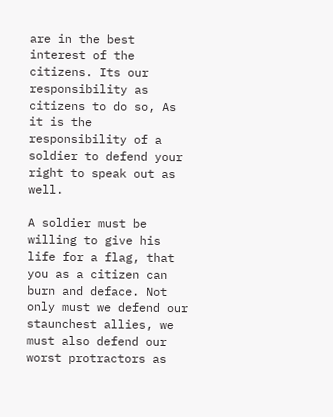are in the best interest of the citizens. Its our responsibility as citizens to do so, As it is the responsibility of a soldier to defend your right to speak out as well.

A soldier must be willing to give his life for a flag, that you as a citizen can burn and deface. Not only must we defend our staunchest allies, we must also defend our worst protractors as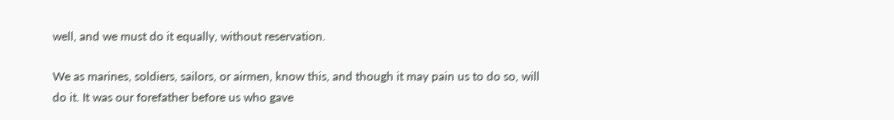well, and we must do it equally, without reservation.

We as marines, soldiers, sailors, or airmen, know this, and though it may pain us to do so, will do it. It was our forefather before us who gave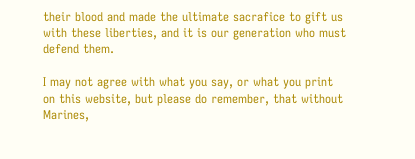their blood and made the ultimate sacrafice to gift us with these liberties, and it is our generation who must defend them.

I may not agree with what you say, or what you print on this website, but please do remember, that without Marines,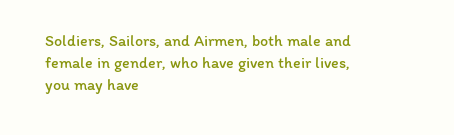Soldiers, Sailors, and Airmen, both male and female in gender, who have given their lives, you may have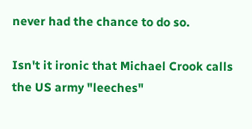never had the chance to do so.

Isn't it ironic that Michael Crook calls the US army "leeches"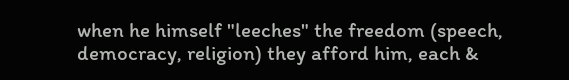when he himself "leeches" the freedom (speech, democracy, religion) they afford him, each &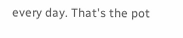every day. That's the pot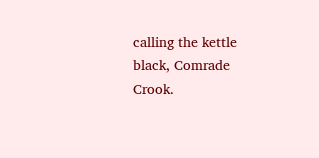calling the kettle black, Comrade Crook.